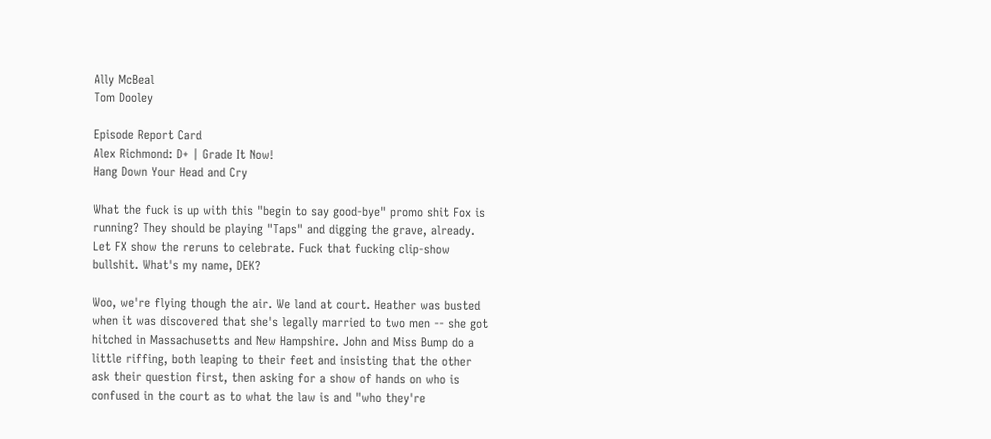Ally McBeal
Tom Dooley

Episode Report Card
Alex Richmond: D+ | Grade It Now!
Hang Down Your Head and Cry

What the fuck is up with this "begin to say good-bye" promo shit Fox is running? They should be playing "Taps" and digging the grave, already. Let FX show the reruns to celebrate. Fuck that fucking clip-show bullshit. What's my name, DEK?

Woo, we're flying though the air. We land at court. Heather was busted when it was discovered that she's legally married to two men -- she got hitched in Massachusetts and New Hampshire. John and Miss Bump do a little riffing, both leaping to their feet and insisting that the other ask their question first, then asking for a show of hands on who is confused in the court as to what the law is and "who they're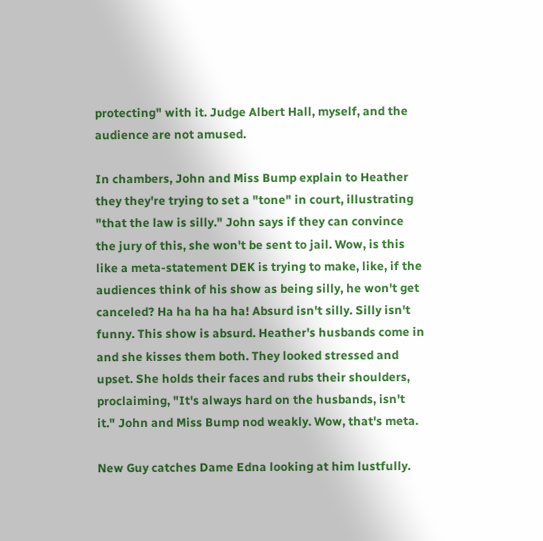protecting" with it. Judge Albert Hall, myself, and the audience are not amused.

In chambers, John and Miss Bump explain to Heather they they're trying to set a "tone" in court, illustrating "that the law is silly." John says if they can convince the jury of this, she won't be sent to jail. Wow, is this like a meta-statement DEK is trying to make, like, if the audiences think of his show as being silly, he won't get canceled? Ha ha ha ha ha! Absurd isn't silly. Silly isn't funny. This show is absurd. Heather's husbands come in and she kisses them both. They looked stressed and upset. She holds their faces and rubs their shoulders, proclaiming, "It's always hard on the husbands, isn't it." John and Miss Bump nod weakly. Wow, that's meta.

New Guy catches Dame Edna looking at him lustfully.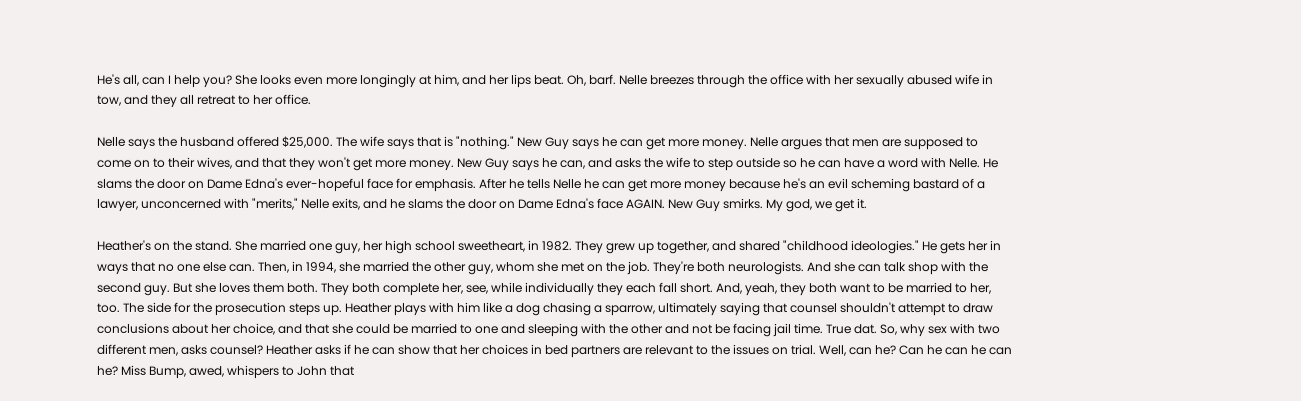He's all, can I help you? She looks even more longingly at him, and her lips beat. Oh, barf. Nelle breezes through the office with her sexually abused wife in tow, and they all retreat to her office.

Nelle says the husband offered $25,000. The wife says that is "nothing." New Guy says he can get more money. Nelle argues that men are supposed to come on to their wives, and that they won't get more money. New Guy says he can, and asks the wife to step outside so he can have a word with Nelle. He slams the door on Dame Edna's ever-hopeful face for emphasis. After he tells Nelle he can get more money because he's an evil scheming bastard of a lawyer, unconcerned with "merits," Nelle exits, and he slams the door on Dame Edna's face AGAIN. New Guy smirks. My god, we get it.

Heather's on the stand. She married one guy, her high school sweetheart, in 1982. They grew up together, and shared "childhood ideologies." He gets her in ways that no one else can. Then, in 1994, she married the other guy, whom she met on the job. They're both neurologists. And she can talk shop with the second guy. But she loves them both. They both complete her, see, while individually they each fall short. And, yeah, they both want to be married to her, too. The side for the prosecution steps up. Heather plays with him like a dog chasing a sparrow, ultimately saying that counsel shouldn't attempt to draw conclusions about her choice, and that she could be married to one and sleeping with the other and not be facing jail time. True dat. So, why sex with two different men, asks counsel? Heather asks if he can show that her choices in bed partners are relevant to the issues on trial. Well, can he? Can he can he can he? Miss Bump, awed, whispers to John that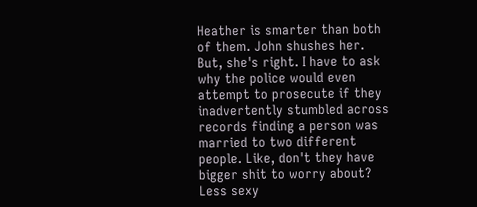Heather is smarter than both of them. John shushes her. But, she's right. I have to ask why the police would even attempt to prosecute if they inadvertently stumbled across records finding a person was married to two different people. Like, don't they have bigger shit to worry about? Less sexy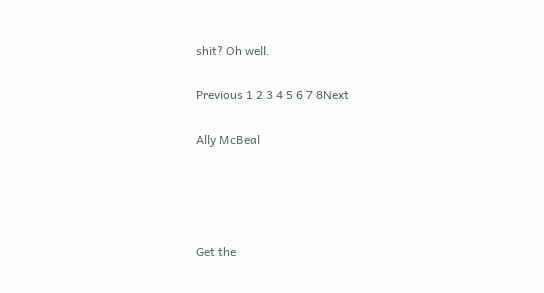shit? Oh well.

Previous 1 2 3 4 5 6 7 8Next

Ally McBeal




Get the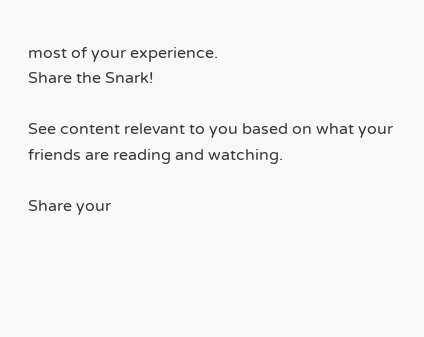most of your experience.
Share the Snark!

See content relevant to you based on what your friends are reading and watching.

Share your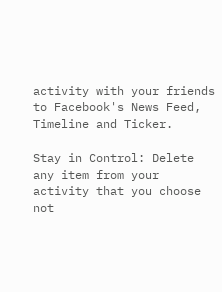activity with your friends to Facebook's News Feed, Timeline and Ticker.

Stay in Control: Delete any item from your activity that you choose not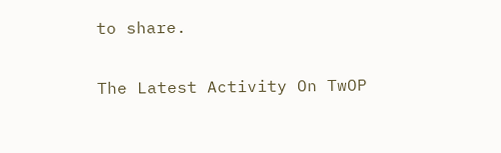to share.

The Latest Activity On TwOP